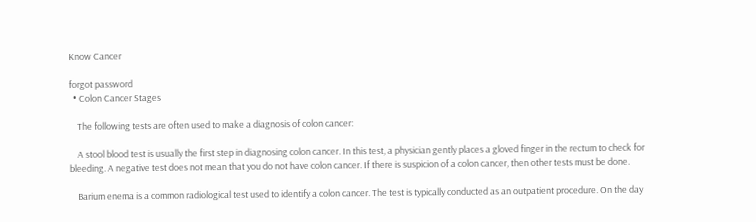Know Cancer

forgot password
  • Colon Cancer Stages

    The following tests are often used to make a diagnosis of colon cancer:

    A stool blood test is usually the first step in diagnosing colon cancer. In this test, a physician gently places a gloved finger in the rectum to check for bleeding. A negative test does not mean that you do not have colon cancer. If there is suspicion of a colon cancer, then other tests must be done.

    Barium enema is a common radiological test used to identify a colon cancer. The test is typically conducted as an outpatient procedure. On the day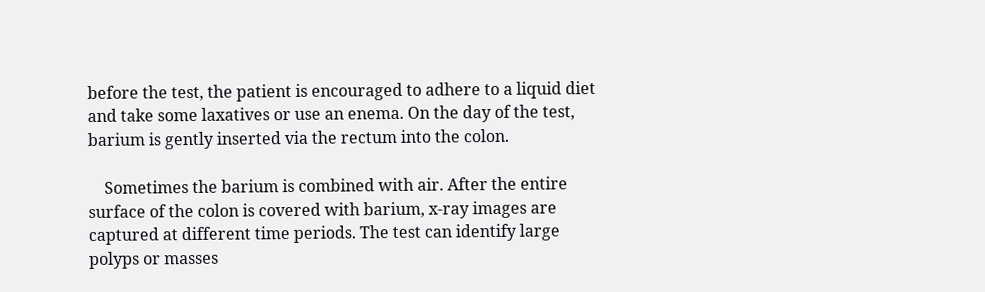before the test, the patient is encouraged to adhere to a liquid diet and take some laxatives or use an enema. On the day of the test, barium is gently inserted via the rectum into the colon.

    Sometimes the barium is combined with air. After the entire surface of the colon is covered with barium, x-ray images are captured at different time periods. The test can identify large polyps or masses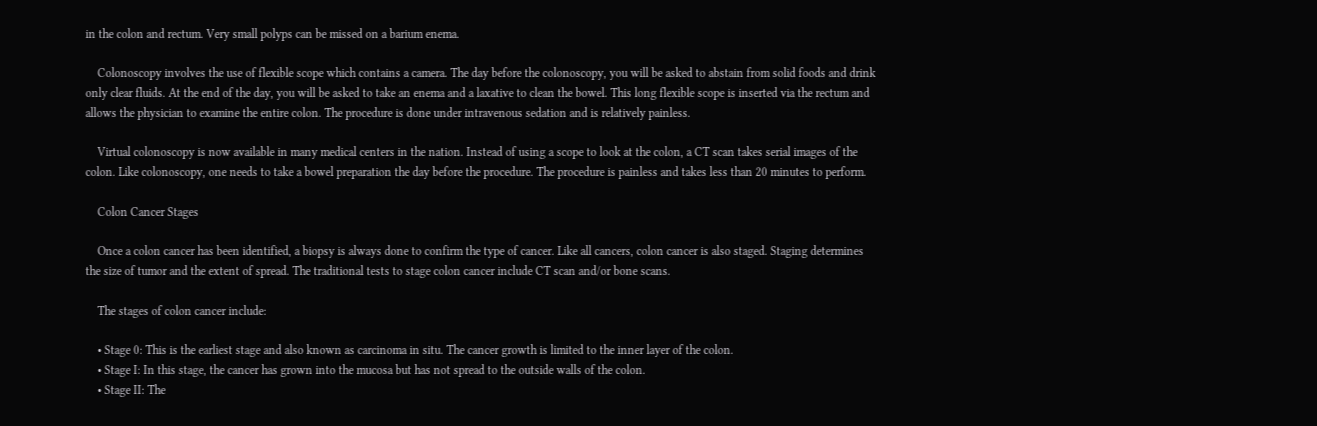in the colon and rectum. Very small polyps can be missed on a barium enema.

    Colonoscopy involves the use of flexible scope which contains a camera. The day before the colonoscopy, you will be asked to abstain from solid foods and drink only clear fluids. At the end of the day, you will be asked to take an enema and a laxative to clean the bowel. This long flexible scope is inserted via the rectum and allows the physician to examine the entire colon. The procedure is done under intravenous sedation and is relatively painless.

    Virtual colonoscopy is now available in many medical centers in the nation. Instead of using a scope to look at the colon, a CT scan takes serial images of the colon. Like colonoscopy, one needs to take a bowel preparation the day before the procedure. The procedure is painless and takes less than 20 minutes to perform.

    Colon Cancer Stages

    Once a colon cancer has been identified, a biopsy is always done to confirm the type of cancer. Like all cancers, colon cancer is also staged. Staging determines the size of tumor and the extent of spread. The traditional tests to stage colon cancer include CT scan and/or bone scans.

    The stages of colon cancer include:

    • Stage 0: This is the earliest stage and also known as carcinoma in situ. The cancer growth is limited to the inner layer of the colon.
    • Stage I: In this stage, the cancer has grown into the mucosa but has not spread to the outside walls of the colon.
    • Stage II: The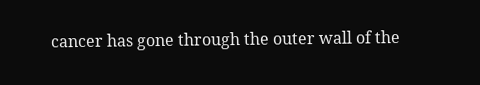cancer has gone through the outer wall of the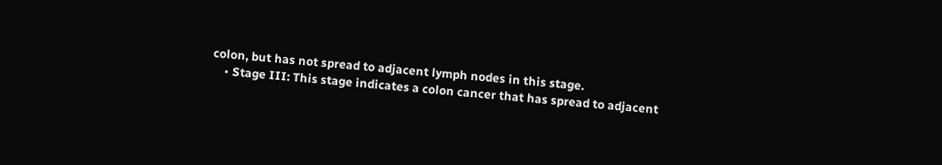colon, but has not spread to adjacent lymph nodes in this stage.
    • Stage III: This stage indicates a colon cancer that has spread to adjacent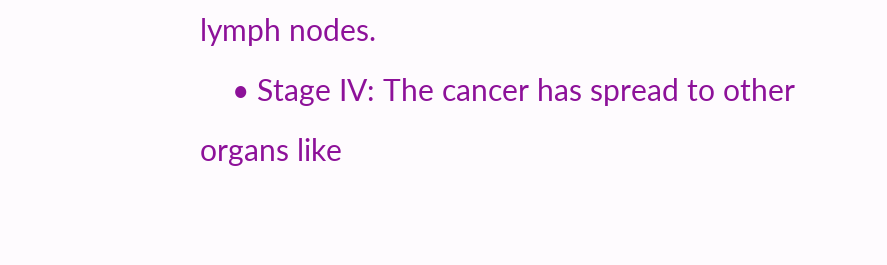lymph nodes.
    • Stage IV: The cancer has spread to other organs like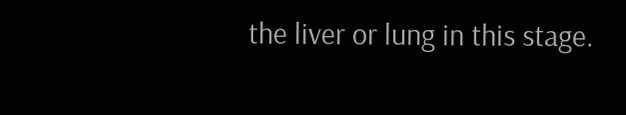the liver or lung in this stage.